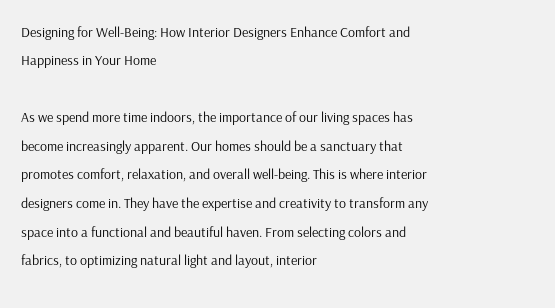Designing for Well-Being: How Interior Designers Enhance Comfort and Happiness in Your Home

As we spend more time indoors, the importance of our living spaces has become increasingly apparent. Our homes should be a sanctuary that promotes comfort, relaxation, and overall well-being. This is where interior designers come in. They have the expertise and creativity to transform any space into a functional and beautiful haven. From selecting colors and fabrics, to optimizing natural light and layout, interior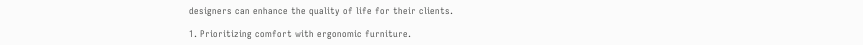designers can enhance the quality of life for their clients.

1. Prioritizing comfort with ergonomic furniture.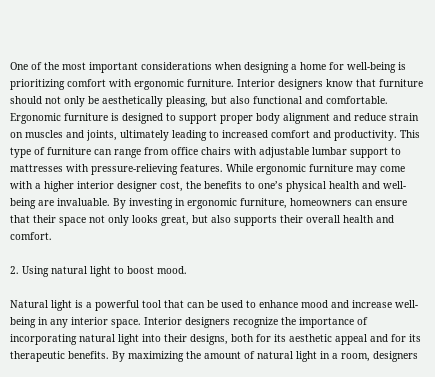One of the most important considerations when designing a home for well-being is prioritizing comfort with ergonomic furniture. Interior designers know that furniture should not only be aesthetically pleasing, but also functional and comfortable. Ergonomic furniture is designed to support proper body alignment and reduce strain on muscles and joints, ultimately leading to increased comfort and productivity. This type of furniture can range from office chairs with adjustable lumbar support to mattresses with pressure-relieving features. While ergonomic furniture may come with a higher interior designer cost, the benefits to one’s physical health and well-being are invaluable. By investing in ergonomic furniture, homeowners can ensure that their space not only looks great, but also supports their overall health and comfort.

2. Using natural light to boost mood.

Natural light is a powerful tool that can be used to enhance mood and increase well-being in any interior space. Interior designers recognize the importance of incorporating natural light into their designs, both for its aesthetic appeal and for its therapeutic benefits. By maximizing the amount of natural light in a room, designers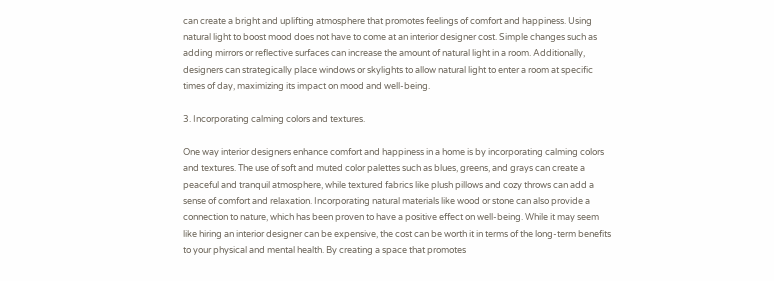can create a bright and uplifting atmosphere that promotes feelings of comfort and happiness. Using natural light to boost mood does not have to come at an interior designer cost. Simple changes such as adding mirrors or reflective surfaces can increase the amount of natural light in a room. Additionally, designers can strategically place windows or skylights to allow natural light to enter a room at specific times of day, maximizing its impact on mood and well-being.

3. Incorporating calming colors and textures.

One way interior designers enhance comfort and happiness in a home is by incorporating calming colors and textures. The use of soft and muted color palettes such as blues, greens, and grays can create a peaceful and tranquil atmosphere, while textured fabrics like plush pillows and cozy throws can add a sense of comfort and relaxation. Incorporating natural materials like wood or stone can also provide a connection to nature, which has been proven to have a positive effect on well-being. While it may seem like hiring an interior designer can be expensive, the cost can be worth it in terms of the long-term benefits to your physical and mental health. By creating a space that promotes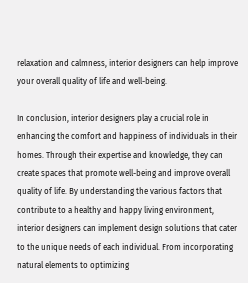relaxation and calmness, interior designers can help improve your overall quality of life and well-being.

In conclusion, interior designers play a crucial role in enhancing the comfort and happiness of individuals in their homes. Through their expertise and knowledge, they can create spaces that promote well-being and improve overall quality of life. By understanding the various factors that contribute to a healthy and happy living environment, interior designers can implement design solutions that cater to the unique needs of each individual. From incorporating natural elements to optimizing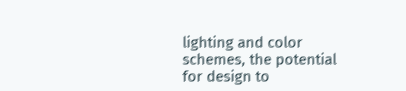lighting and color schemes, the potential for design to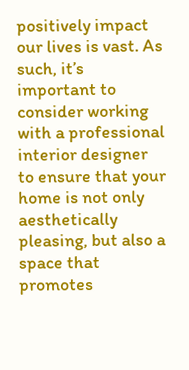positively impact our lives is vast. As such, it’s important to consider working with a professional interior designer to ensure that your home is not only aesthetically pleasing, but also a space that promotes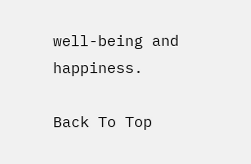well-being and happiness.

Back To Top